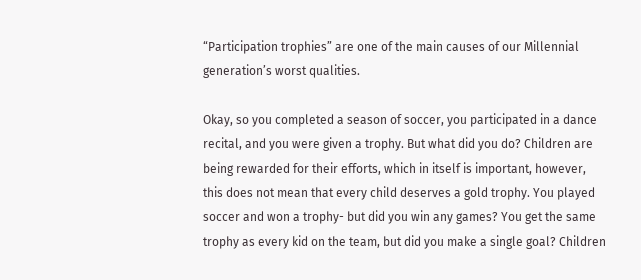“Participation trophies” are one of the main causes of our Millennial generation’s worst qualities.

Okay, so you completed a season of soccer, you participated in a dance recital, and you were given a trophy. But what did you do? Children are being rewarded for their efforts, which in itself is important, however, this does not mean that every child deserves a gold trophy. You played soccer and won a trophy- but did you win any games? You get the same trophy as every kid on the team, but did you make a single goal? Children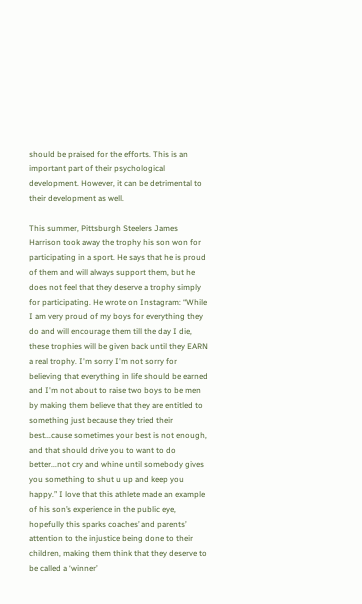should be praised for the efforts. This is an important part of their psychological development. However, it can be detrimental to their development as well.

This summer, Pittsburgh Steelers James Harrison took away the trophy his son won for participating in a sport. He says that he is proud of them and will always support them, but he does not feel that they deserve a trophy simply for participating. He wrote on Instagram: “While I am very proud of my boys for everything they do and will encourage them till the day I die, these trophies will be given back until they EARN a real trophy. I'm sorry I'm not sorry for believing that everything in life should be earned and I'm not about to raise two boys to be men by making them believe that they are entitled to something just because they tried their best...cause sometimes your best is not enough, and that should drive you to want to do better...not cry and whine until somebody gives you something to shut u up and keep you happy.” I love that this athlete made an example of his son’s experience in the public eye, hopefully this sparks coaches’ and parents’ attention to the injustice being done to their children, making them think that they deserve to be called a ‘winner’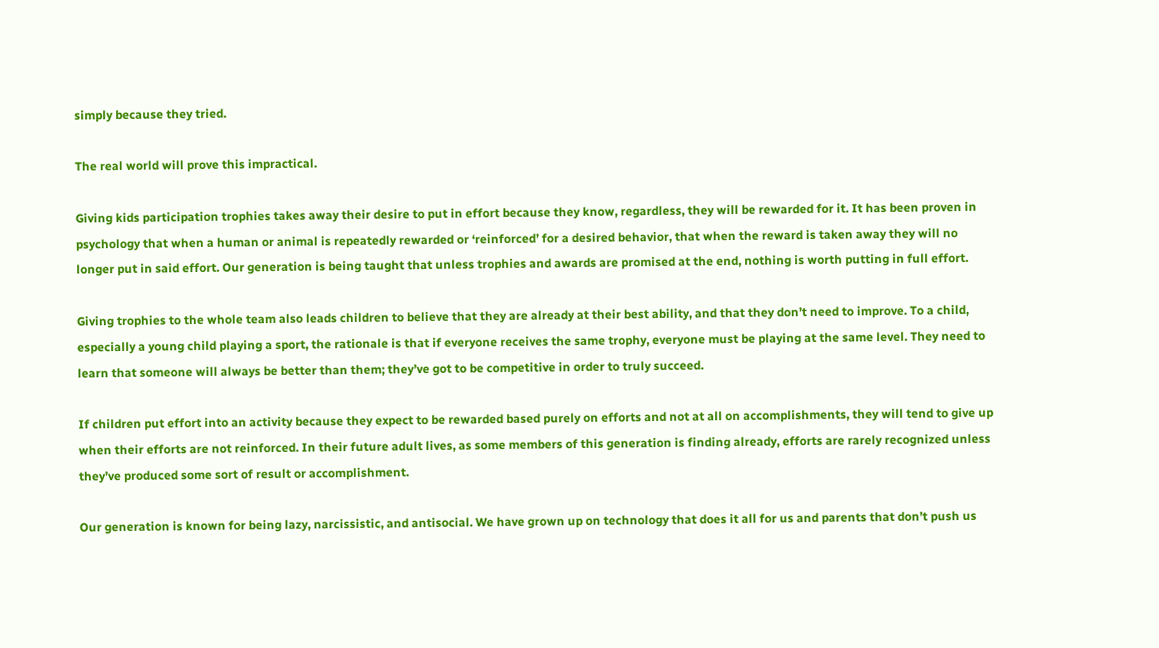simply because they tried.

The real world will prove this impractical.

Giving kids participation trophies takes away their desire to put in effort because they know, regardless, they will be rewarded for it. It has been proven in psychology that when a human or animal is repeatedly rewarded or ‘reinforced’ for a desired behavior, that when the reward is taken away they will no longer put in said effort. Our generation is being taught that unless trophies and awards are promised at the end, nothing is worth putting in full effort.

Giving trophies to the whole team also leads children to believe that they are already at their best ability, and that they don’t need to improve. To a child, especially a young child playing a sport, the rationale is that if everyone receives the same trophy, everyone must be playing at the same level. They need to learn that someone will always be better than them; they’ve got to be competitive in order to truly succeed.

If children put effort into an activity because they expect to be rewarded based purely on efforts and not at all on accomplishments, they will tend to give up when their efforts are not reinforced. In their future adult lives, as some members of this generation is finding already, efforts are rarely recognized unless they’ve produced some sort of result or accomplishment.

Our generation is known for being lazy, narcissistic, and antisocial. We have grown up on technology that does it all for us and parents that don’t push us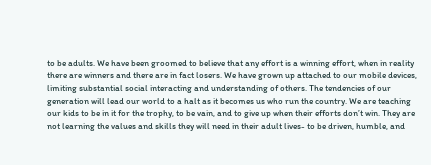to be adults. We have been groomed to believe that any effort is a winning effort, when in reality there are winners and there are in fact losers. We have grown up attached to our mobile devices, limiting substantial social interacting and understanding of others. The tendencies of our generation will lead our world to a halt as it becomes us who run the country. We are teaching our kids to be in it for the trophy, to be vain, and to give up when their efforts don’t win. They are not learning the values and skills they will need in their adult lives- to be driven, humble, and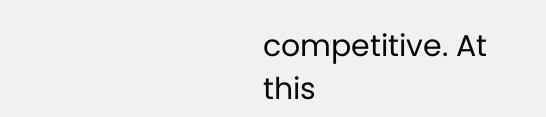competitive. At this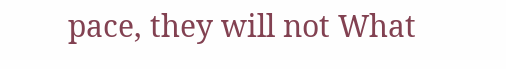pace, they will not What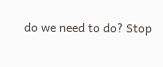do we need to do? Stop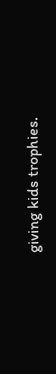giving kids trophies.